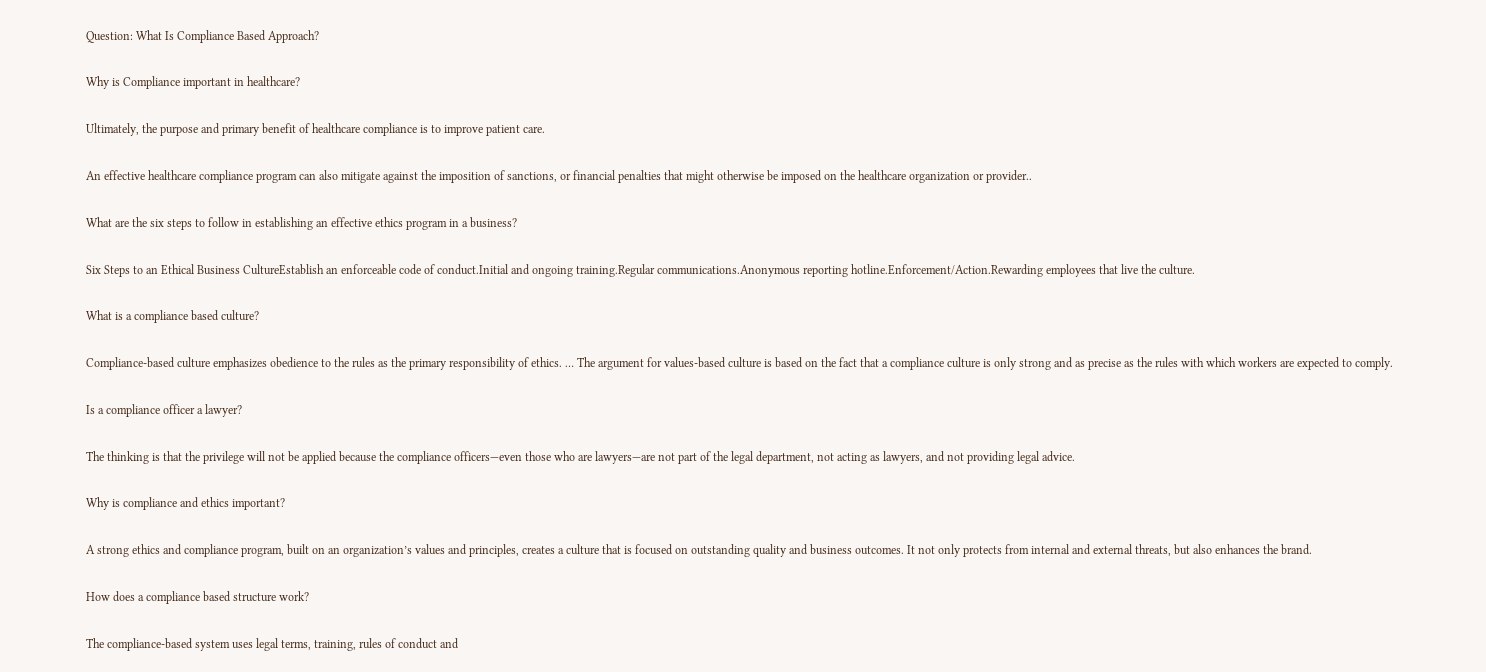Question: What Is Compliance Based Approach?

Why is Compliance important in healthcare?

Ultimately, the purpose and primary benefit of healthcare compliance is to improve patient care.

An effective healthcare compliance program can also mitigate against the imposition of sanctions, or financial penalties that might otherwise be imposed on the healthcare organization or provider..

What are the six steps to follow in establishing an effective ethics program in a business?

Six Steps to an Ethical Business CultureEstablish an enforceable code of conduct.Initial and ongoing training.Regular communications.Anonymous reporting hotline.Enforcement/Action.Rewarding employees that live the culture.

What is a compliance based culture?

Compliance-based culture emphasizes obedience to the rules as the primary responsibility of ethics. … The argument for values-based culture is based on the fact that a compliance culture is only strong and as precise as the rules with which workers are expected to comply.

Is a compliance officer a lawyer?

The thinking is that the privilege will not be applied because the compliance officers—even those who are lawyers—are not part of the legal department, not acting as lawyers, and not providing legal advice.

Why is compliance and ethics important?

A strong ethics and compliance program, built on an organization’s values and principles, creates a culture that is focused on outstanding quality and business outcomes. It not only protects from internal and external threats, but also enhances the brand.

How does a compliance based structure work?

The compliance-based system uses legal terms, training, rules of conduct and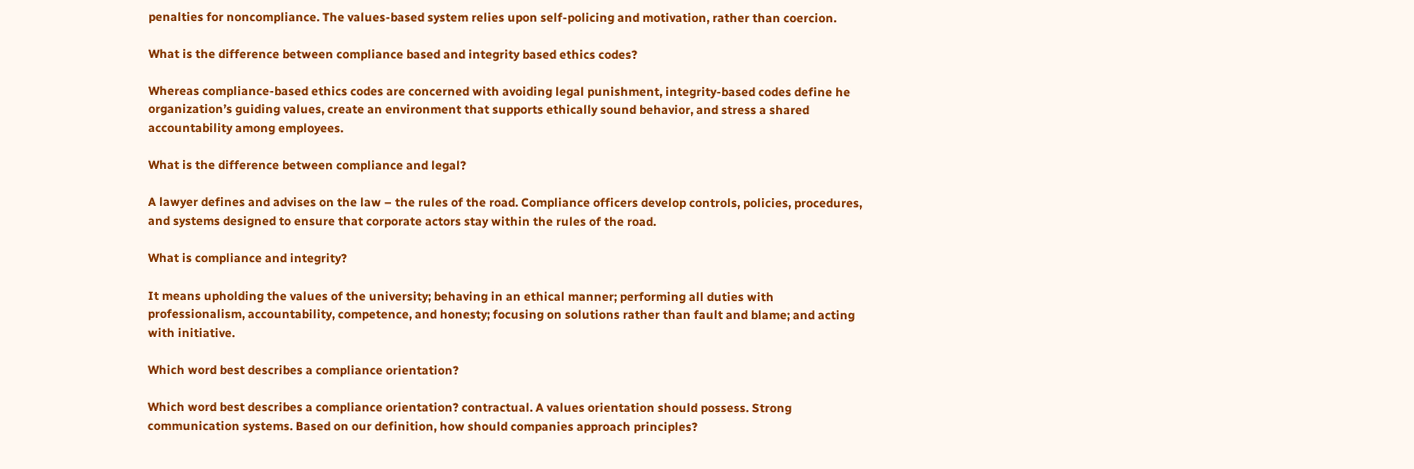penalties for noncompliance. The values-based system relies upon self-policing and motivation, rather than coercion.

What is the difference between compliance based and integrity based ethics codes?

Whereas compliance-based ethics codes are concerned with avoiding legal punishment, integrity-based codes define he organization’s guiding values, create an environment that supports ethically sound behavior, and stress a shared accountability among employees.

What is the difference between compliance and legal?

A lawyer defines and advises on the law – the rules of the road. Compliance officers develop controls, policies, procedures, and systems designed to ensure that corporate actors stay within the rules of the road.

What is compliance and integrity?

It means upholding the values of the university; behaving in an ethical manner; performing all duties with professionalism, accountability, competence, and honesty; focusing on solutions rather than fault and blame; and acting with initiative.

Which word best describes a compliance orientation?

Which word best describes a compliance orientation? contractual. A values orientation should possess. Strong communication systems. Based on our definition, how should companies approach principles?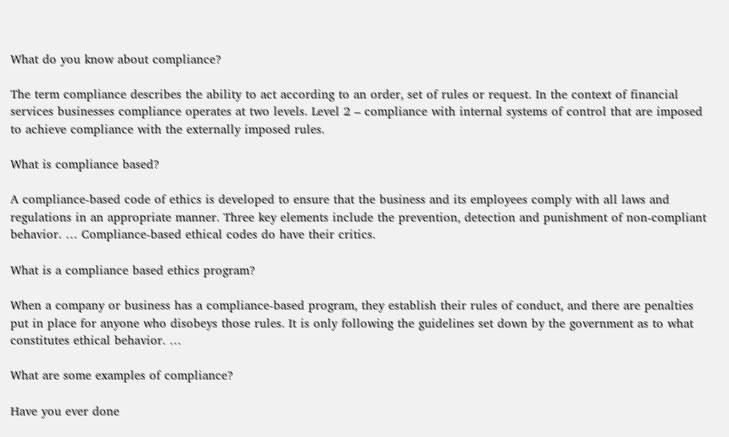What do you know about compliance?

The term compliance describes the ability to act according to an order, set of rules or request. In the context of financial services businesses compliance operates at two levels. Level 2 – compliance with internal systems of control that are imposed to achieve compliance with the externally imposed rules.

What is compliance based?

A compliance-based code of ethics is developed to ensure that the business and its employees comply with all laws and regulations in an appropriate manner. Three key elements include the prevention, detection and punishment of non-compliant behavior. … Compliance-based ethical codes do have their critics.

What is a compliance based ethics program?

When a company or business has a compliance-based program, they establish their rules of conduct, and there are penalties put in place for anyone who disobeys those rules. It is only following the guidelines set down by the government as to what constitutes ethical behavior. …

What are some examples of compliance?

Have you ever done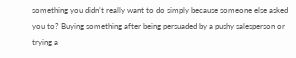something you didn’t really want to do simply because someone else asked you to? Buying something after being persuaded by a pushy salesperson or trying a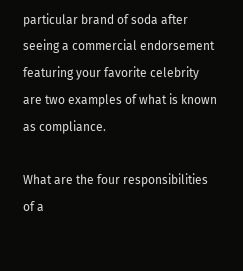particular brand of soda after seeing a commercial endorsement featuring your favorite celebrity are two examples of what is known as compliance.

What are the four responsibilities of a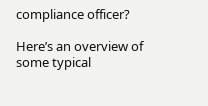compliance officer?

Here’s an overview of some typical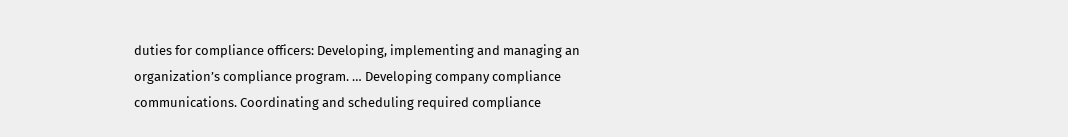duties for compliance officers: Developing, implementing and managing an organization’s compliance program. … Developing company compliance communications. Coordinating and scheduling required compliance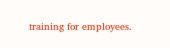training for employees.